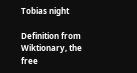Tobias night

Definition from Wiktionary, the free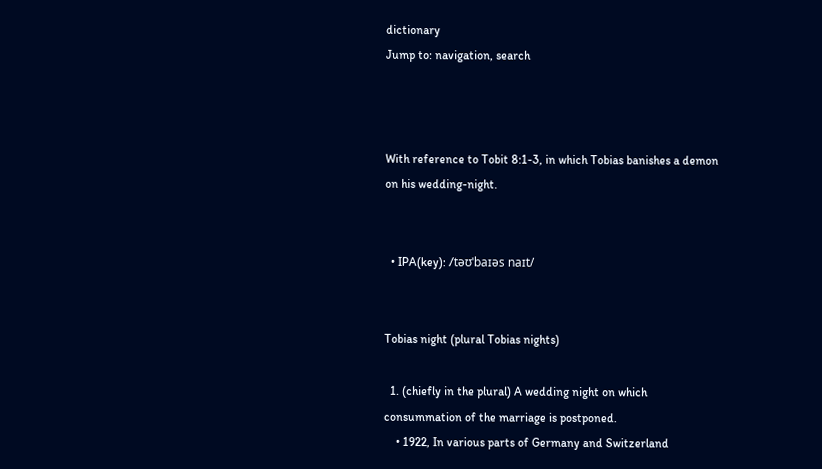dictionary
Jump to: navigation, search



With reference to Tobit 8:1-3, in which Tobias banishes a demon on his wedding-night.


  • IPA(key): /təʊˈbaɪəs naɪt/


Tobias night (plural Tobias nights)

  1. (chiefly in the plural) A wedding night on which consummation of the marriage is postponed.
    • 1922, In various parts of Germany and Switzerland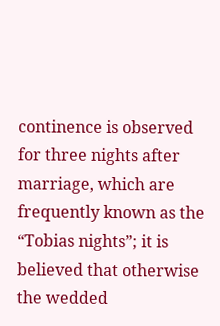continence is observed for three nights after marriage, which are frequently known as the “Tobias nights”; it is believed that otherwise the wedded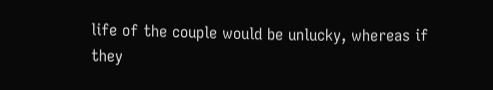life of the couple would be unlucky, whereas if they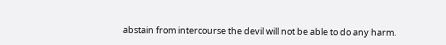abstain from intercourse the devil will not be able to do any harm.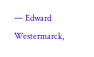— Edward Westermarck,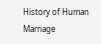History of Human Marriage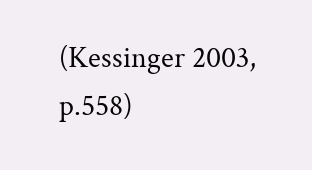(Kessinger 2003, p.558)